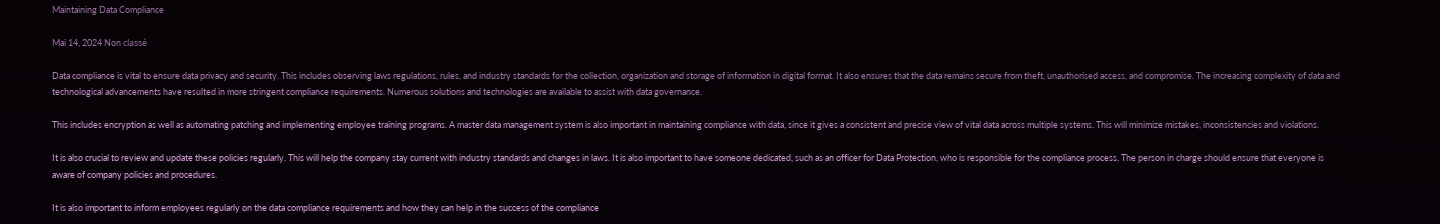Maintaining Data Compliance

Mai 14, 2024 Non classé

Data compliance is vital to ensure data privacy and security. This includes observing laws regulations, rules, and industry standards for the collection, organization and storage of information in digital format. It also ensures that the data remains secure from theft, unauthorised access, and compromise. The increasing complexity of data and technological advancements have resulted in more stringent compliance requirements. Numerous solutions and technologies are available to assist with data governance.

This includes encryption as well as automating patching and implementing employee training programs. A master data management system is also important in maintaining compliance with data, since it gives a consistent and precise view of vital data across multiple systems. This will minimize mistakes, inconsistencies and violations.

It is also crucial to review and update these policies regularly. This will help the company stay current with industry standards and changes in laws. It is also important to have someone dedicated, such as an officer for Data Protection, who is responsible for the compliance process. The person in charge should ensure that everyone is aware of company policies and procedures.

It is also important to inform employees regularly on the data compliance requirements and how they can help in the success of the compliance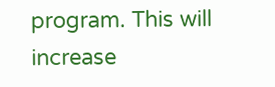program. This will increase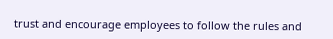trust and encourage employees to follow the rules and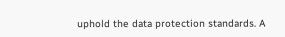uphold the data protection standards. A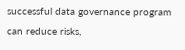successful data governance program can reduce risks,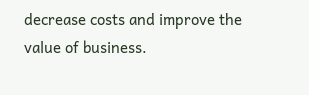decrease costs and improve the value of business.